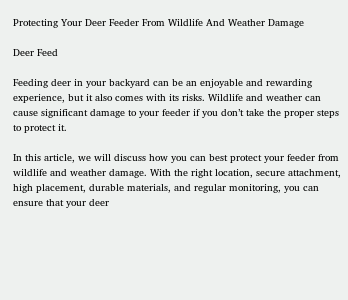Protecting Your Deer Feeder From Wildlife And Weather Damage

Deer Feed

Feeding deer in your backyard can be an enjoyable and rewarding experience, but it also comes with its risks. Wildlife and weather can cause significant damage to your feeder if you don’t take the proper steps to protect it.

In this article, we will discuss how you can best protect your feeder from wildlife and weather damage. With the right location, secure attachment, high placement, durable materials, and regular monitoring, you can ensure that your deer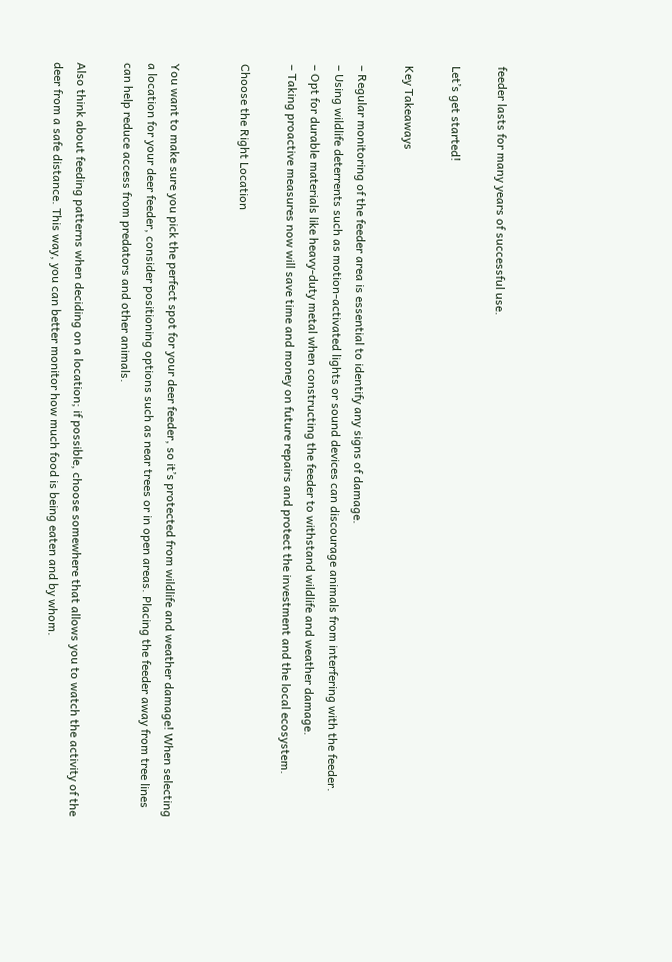feeder lasts for many years of successful use.

Let’s get started!

Key Takeaways

– Regular monitoring of the feeder area is essential to identify any signs of damage.
– Using wildlife deterrents such as motion-activated lights or sound devices can discourage animals from interfering with the feeder.
– Opt for durable materials like heavy-duty metal when constructing the feeder to withstand wildlife and weather damage.
– Taking proactive measures now will save time and money on future repairs and protect the investment and the local ecosystem.

Choose the Right Location


You want to make sure you pick the perfect spot for your deer feeder, so it’s protected from wildlife and weather damage! When selecting a location for your deer feeder, consider positioning options such as near trees or in open areas. Placing the feeder away from tree lines can help reduce access from predators and other animals.

Also think about feeding patterns when deciding on a location; if possible, choose somewhere that allows you to watch the activity of the deer from a safe distance. This way, you can better monitor how much food is being eaten and by whom.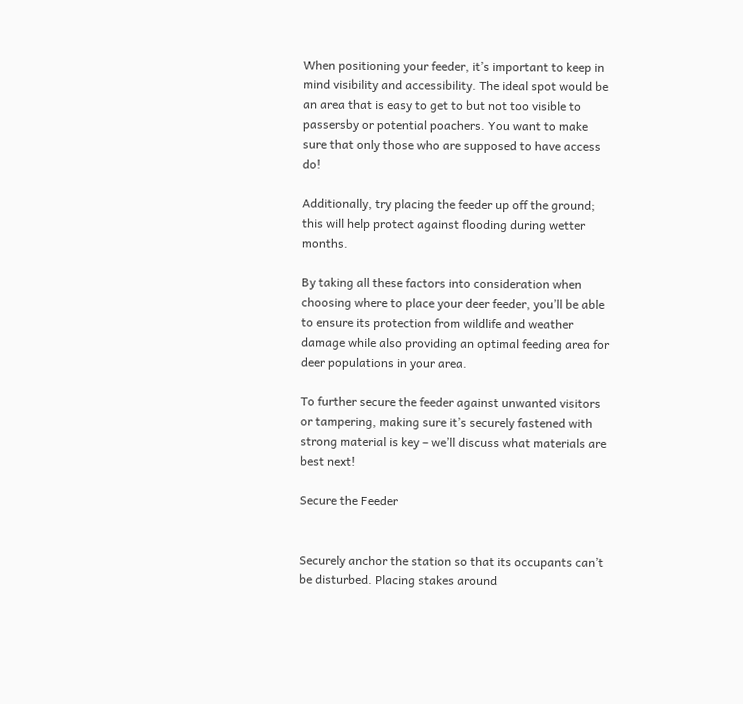When positioning your feeder, it’s important to keep in mind visibility and accessibility. The ideal spot would be an area that is easy to get to but not too visible to passersby or potential poachers. You want to make sure that only those who are supposed to have access do!

Additionally, try placing the feeder up off the ground; this will help protect against flooding during wetter months.

By taking all these factors into consideration when choosing where to place your deer feeder, you’ll be able to ensure its protection from wildlife and weather damage while also providing an optimal feeding area for deer populations in your area.

To further secure the feeder against unwanted visitors or tampering, making sure it’s securely fastened with strong material is key – we’ll discuss what materials are best next!

Secure the Feeder


Securely anchor the station so that its occupants can’t be disturbed. Placing stakes around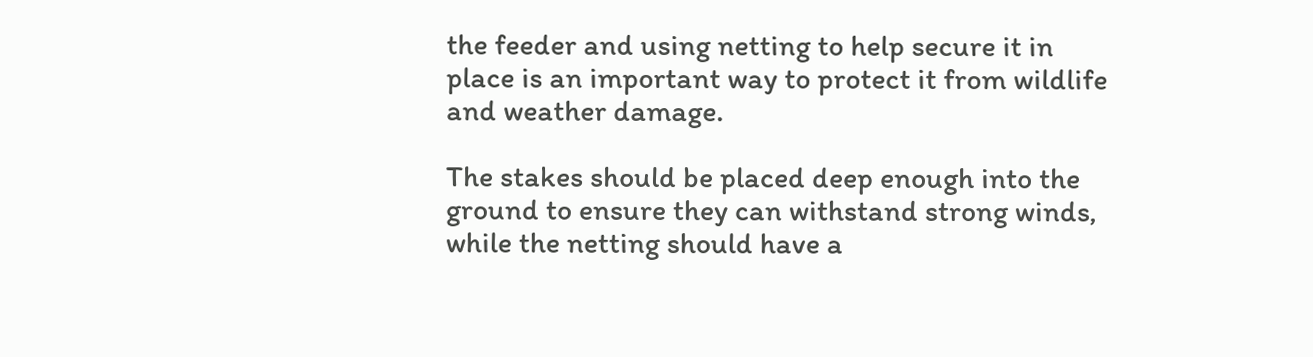the feeder and using netting to help secure it in place is an important way to protect it from wildlife and weather damage.

The stakes should be placed deep enough into the ground to ensure they can withstand strong winds, while the netting should have a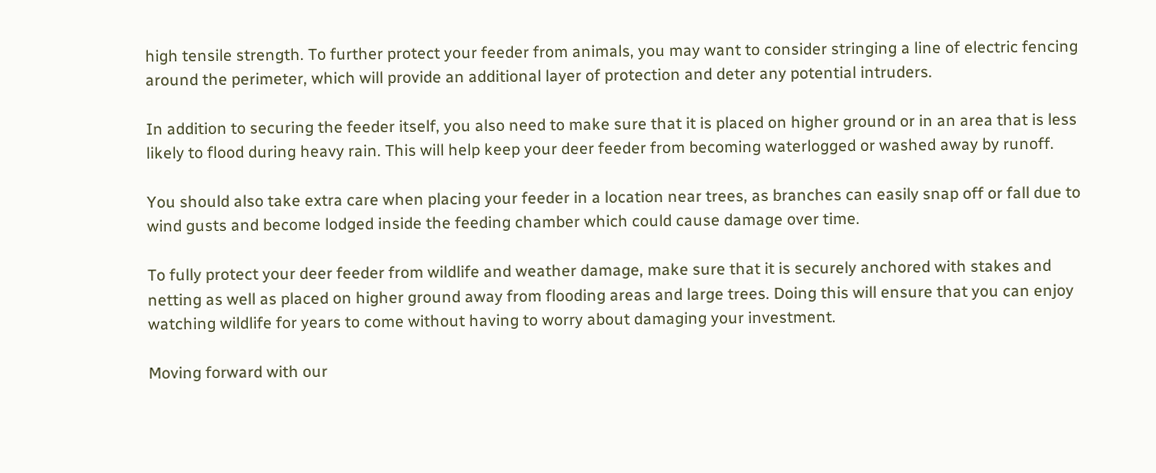high tensile strength. To further protect your feeder from animals, you may want to consider stringing a line of electric fencing around the perimeter, which will provide an additional layer of protection and deter any potential intruders.

In addition to securing the feeder itself, you also need to make sure that it is placed on higher ground or in an area that is less likely to flood during heavy rain. This will help keep your deer feeder from becoming waterlogged or washed away by runoff.

You should also take extra care when placing your feeder in a location near trees, as branches can easily snap off or fall due to wind gusts and become lodged inside the feeding chamber which could cause damage over time.

To fully protect your deer feeder from wildlife and weather damage, make sure that it is securely anchored with stakes and netting as well as placed on higher ground away from flooding areas and large trees. Doing this will ensure that you can enjoy watching wildlife for years to come without having to worry about damaging your investment.

Moving forward with our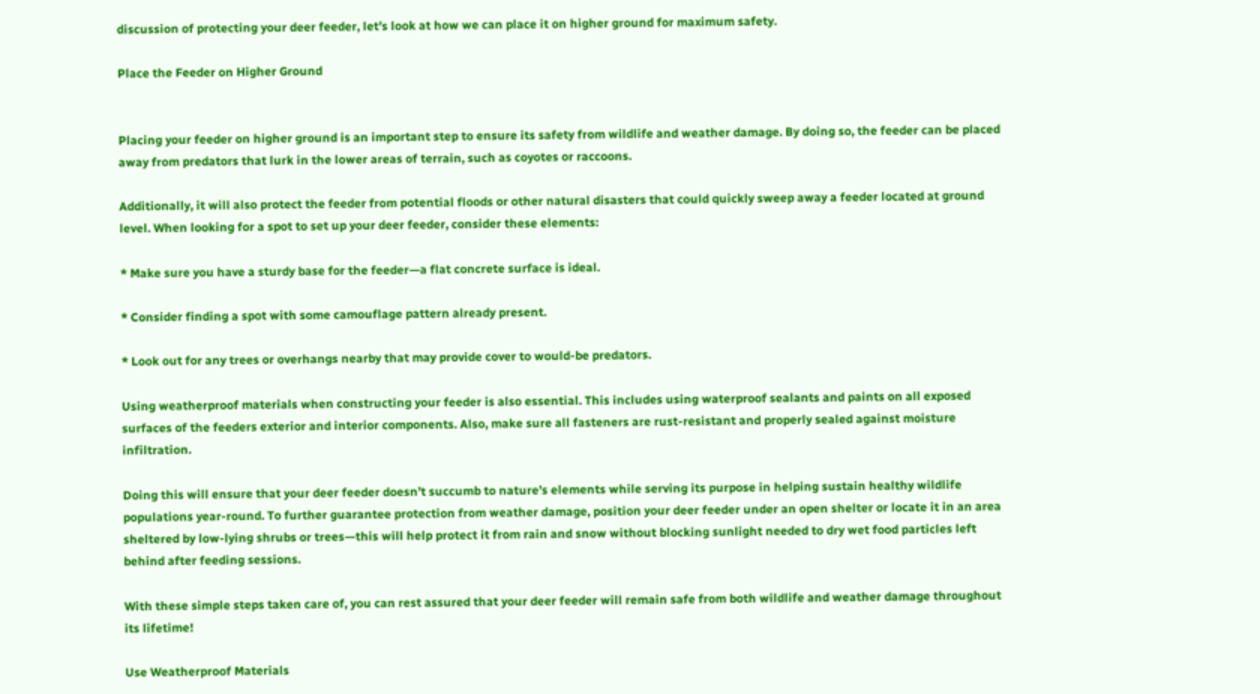discussion of protecting your deer feeder, let’s look at how we can place it on higher ground for maximum safety.

Place the Feeder on Higher Ground


Placing your feeder on higher ground is an important step to ensure its safety from wildlife and weather damage. By doing so, the feeder can be placed away from predators that lurk in the lower areas of terrain, such as coyotes or raccoons.

Additionally, it will also protect the feeder from potential floods or other natural disasters that could quickly sweep away a feeder located at ground level. When looking for a spot to set up your deer feeder, consider these elements:

* Make sure you have a sturdy base for the feeder—a flat concrete surface is ideal.

* Consider finding a spot with some camouflage pattern already present.

* Look out for any trees or overhangs nearby that may provide cover to would-be predators.

Using weatherproof materials when constructing your feeder is also essential. This includes using waterproof sealants and paints on all exposed surfaces of the feeders exterior and interior components. Also, make sure all fasteners are rust-resistant and properly sealed against moisture infiltration.

Doing this will ensure that your deer feeder doesn’t succumb to nature’s elements while serving its purpose in helping sustain healthy wildlife populations year-round. To further guarantee protection from weather damage, position your deer feeder under an open shelter or locate it in an area sheltered by low-lying shrubs or trees—this will help protect it from rain and snow without blocking sunlight needed to dry wet food particles left behind after feeding sessions.

With these simple steps taken care of, you can rest assured that your deer feeder will remain safe from both wildlife and weather damage throughout its lifetime!

Use Weatherproof Materials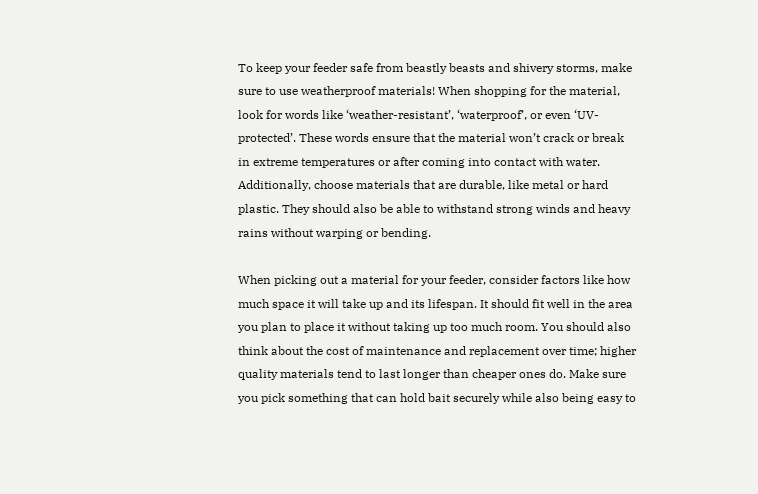To keep your feeder safe from beastly beasts and shivery storms, make sure to use weatherproof materials! When shopping for the material, look for words like ‘weather-resistant’, ‘waterproof’, or even ‘UV-protected’. These words ensure that the material won’t crack or break in extreme temperatures or after coming into contact with water. Additionally, choose materials that are durable, like metal or hard plastic. They should also be able to withstand strong winds and heavy rains without warping or bending.

When picking out a material for your feeder, consider factors like how much space it will take up and its lifespan. It should fit well in the area you plan to place it without taking up too much room. You should also think about the cost of maintenance and replacement over time; higher quality materials tend to last longer than cheaper ones do. Make sure you pick something that can hold bait securely while also being easy to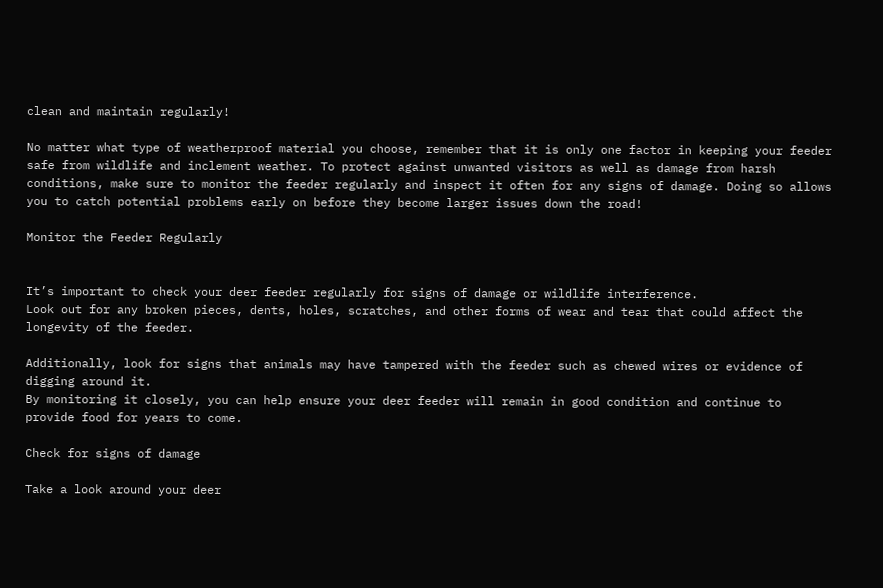clean and maintain regularly!

No matter what type of weatherproof material you choose, remember that it is only one factor in keeping your feeder safe from wildlife and inclement weather. To protect against unwanted visitors as well as damage from harsh conditions, make sure to monitor the feeder regularly and inspect it often for any signs of damage. Doing so allows you to catch potential problems early on before they become larger issues down the road!

Monitor the Feeder Regularly


It’s important to check your deer feeder regularly for signs of damage or wildlife interference.
Look out for any broken pieces, dents, holes, scratches, and other forms of wear and tear that could affect the longevity of the feeder.

Additionally, look for signs that animals may have tampered with the feeder such as chewed wires or evidence of digging around it.
By monitoring it closely, you can help ensure your deer feeder will remain in good condition and continue to provide food for years to come.

Check for signs of damage

Take a look around your deer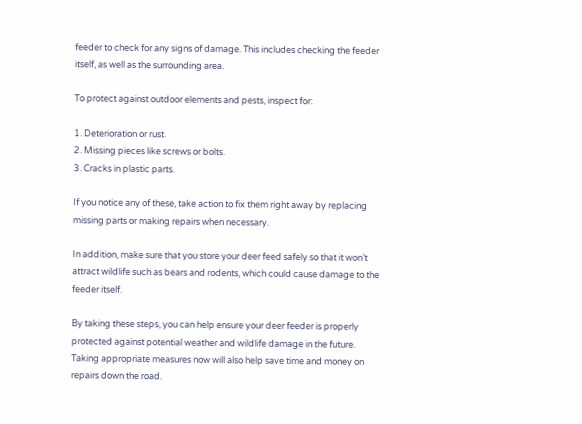feeder to check for any signs of damage. This includes checking the feeder itself, as well as the surrounding area.

To protect against outdoor elements and pests, inspect for:

1. Deterioration or rust.
2. Missing pieces like screws or bolts.
3. Cracks in plastic parts.

If you notice any of these, take action to fix them right away by replacing missing parts or making repairs when necessary.

In addition, make sure that you store your deer feed safely so that it won’t attract wildlife such as bears and rodents, which could cause damage to the feeder itself.

By taking these steps, you can help ensure your deer feeder is properly protected against potential weather and wildlife damage in the future. Taking appropriate measures now will also help save time and money on repairs down the road.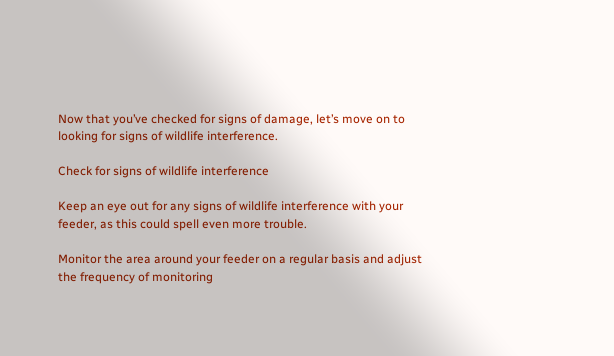Now that you’ve checked for signs of damage, let’s move on to looking for signs of wildlife interference.

Check for signs of wildlife interference

Keep an eye out for any signs of wildlife interference with your feeder, as this could spell even more trouble.

Monitor the area around your feeder on a regular basis and adjust the frequency of monitoring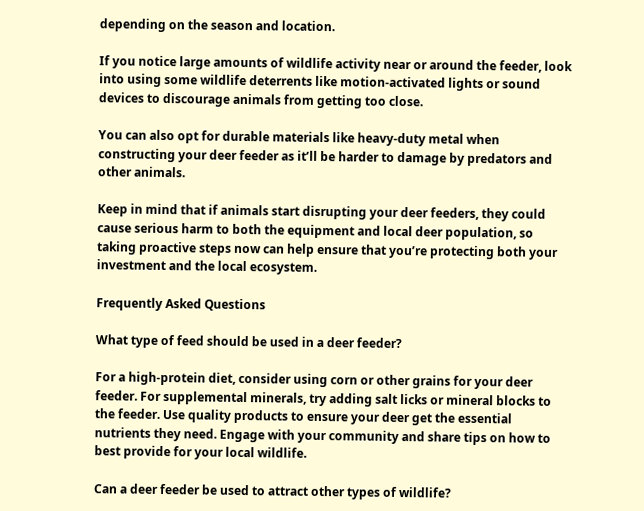depending on the season and location.

If you notice large amounts of wildlife activity near or around the feeder, look into using some wildlife deterrents like motion-activated lights or sound devices to discourage animals from getting too close.

You can also opt for durable materials like heavy-duty metal when constructing your deer feeder as it’ll be harder to damage by predators and other animals.

Keep in mind that if animals start disrupting your deer feeders, they could cause serious harm to both the equipment and local deer population, so taking proactive steps now can help ensure that you’re protecting both your investment and the local ecosystem.

Frequently Asked Questions

What type of feed should be used in a deer feeder?

For a high-protein diet, consider using corn or other grains for your deer feeder. For supplemental minerals, try adding salt licks or mineral blocks to the feeder. Use quality products to ensure your deer get the essential nutrients they need. Engage with your community and share tips on how to best provide for your local wildlife.

Can a deer feeder be used to attract other types of wildlife?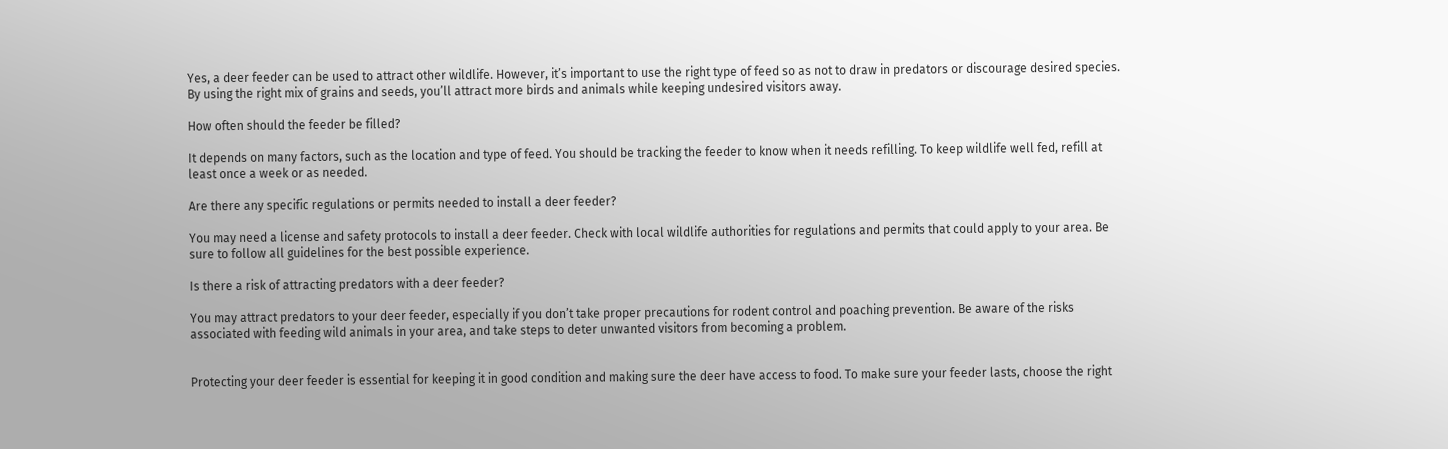Yes, a deer feeder can be used to attract other wildlife. However, it’s important to use the right type of feed so as not to draw in predators or discourage desired species. By using the right mix of grains and seeds, you’ll attract more birds and animals while keeping undesired visitors away.

How often should the feeder be filled?

It depends on many factors, such as the location and type of feed. You should be tracking the feeder to know when it needs refilling. To keep wildlife well fed, refill at least once a week or as needed.

Are there any specific regulations or permits needed to install a deer feeder?

You may need a license and safety protocols to install a deer feeder. Check with local wildlife authorities for regulations and permits that could apply to your area. Be sure to follow all guidelines for the best possible experience.

Is there a risk of attracting predators with a deer feeder?

You may attract predators to your deer feeder, especially if you don’t take proper precautions for rodent control and poaching prevention. Be aware of the risks associated with feeding wild animals in your area, and take steps to deter unwanted visitors from becoming a problem.


Protecting your deer feeder is essential for keeping it in good condition and making sure the deer have access to food. To make sure your feeder lasts, choose the right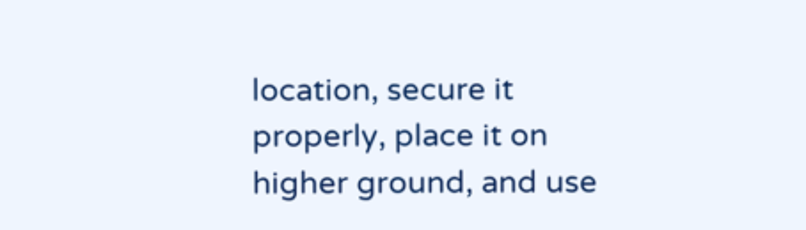location, secure it properly, place it on higher ground, and use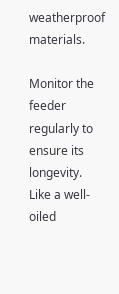weatherproof materials.

Monitor the feeder regularly to ensure its longevity. Like a well-oiled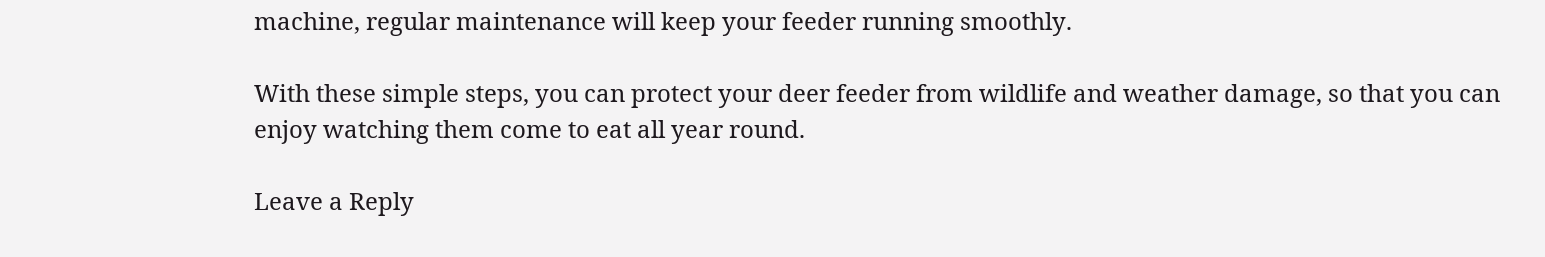machine, regular maintenance will keep your feeder running smoothly.

With these simple steps, you can protect your deer feeder from wildlife and weather damage, so that you can enjoy watching them come to eat all year round.

Leave a Reply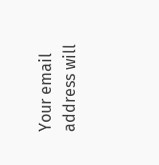Your email address will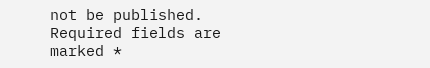not be published. Required fields are marked *